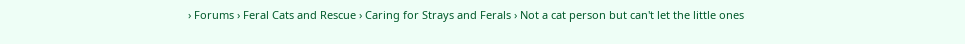› Forums › Feral Cats and Rescue › Caring for Strays and Ferals › Not a cat person but can't let the little ones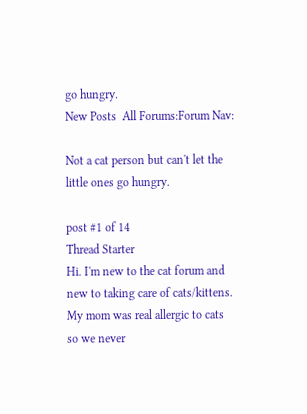go hungry.
New Posts  All Forums:Forum Nav:

Not a cat person but can't let the little ones go hungry.

post #1 of 14
Thread Starter
Hi. I'm new to the cat forum and new to taking care of cats/kittens. My mom was real allergic to cats so we never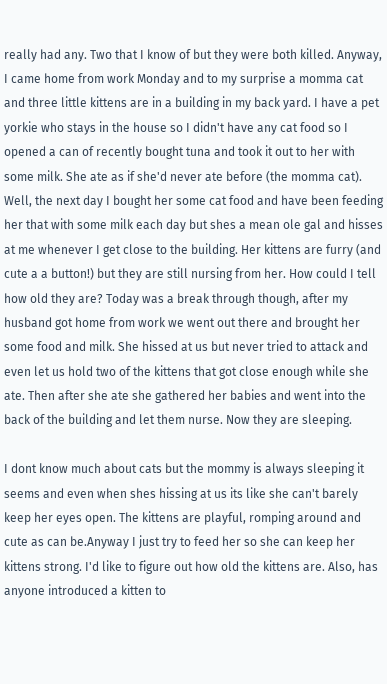really had any. Two that I know of but they were both killed. Anyway, I came home from work Monday and to my surprise a momma cat and three little kittens are in a building in my back yard. I have a pet yorkie who stays in the house so I didn't have any cat food so I opened a can of recently bought tuna and took it out to her with some milk. She ate as if she'd never ate before (the momma cat). Well, the next day I bought her some cat food and have been feeding her that with some milk each day but shes a mean ole gal and hisses at me whenever I get close to the building. Her kittens are furry (and cute a a button!) but they are still nursing from her. How could I tell how old they are? Today was a break through though, after my husband got home from work we went out there and brought her some food and milk. She hissed at us but never tried to attack and even let us hold two of the kittens that got close enough while she ate. Then after she ate she gathered her babies and went into the back of the building and let them nurse. Now they are sleeping.

I dont know much about cats but the mommy is always sleeping it seems and even when shes hissing at us its like she can't barely keep her eyes open. The kittens are playful, romping around and cute as can be.Anyway I just try to feed her so she can keep her kittens strong. I'd like to figure out how old the kittens are. Also, has anyone introduced a kitten to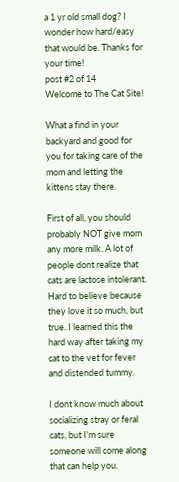a 1 yr old small dog? I wonder how hard/easy that would be. Thanks for your time!
post #2 of 14
Welcome to The Cat Site!

What a find in your backyard and good for you for taking care of the mom and letting the kittens stay there.

First of all, you should probably NOT give mom any more milk. A lot of people dont realize that cats are lactose intolerant. Hard to believe because they love it so much, but true. I learned this the hard way after taking my cat to the vet for fever and distended tummy.

I dont know much about socializing stray or feral cats, but I'm sure someone will come along that can help you.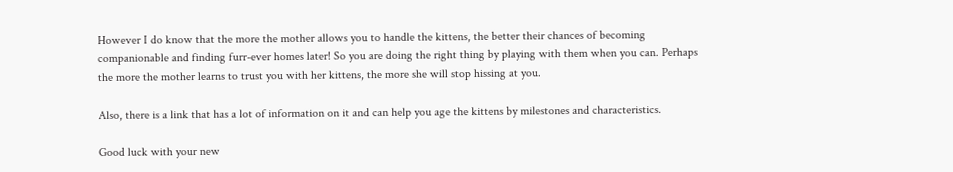However I do know that the more the mother allows you to handle the kittens, the better their chances of becoming companionable and finding furr-ever homes later! So you are doing the right thing by playing with them when you can. Perhaps the more the mother learns to trust you with her kittens, the more she will stop hissing at you.

Also, there is a link that has a lot of information on it and can help you age the kittens by milestones and characteristics.

Good luck with your new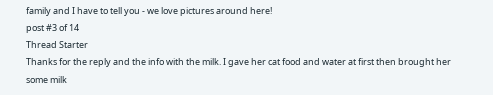family and I have to tell you - we love pictures around here!
post #3 of 14
Thread Starter
Thanks for the reply and the info with the milk. I gave her cat food and water at first then brought her some milk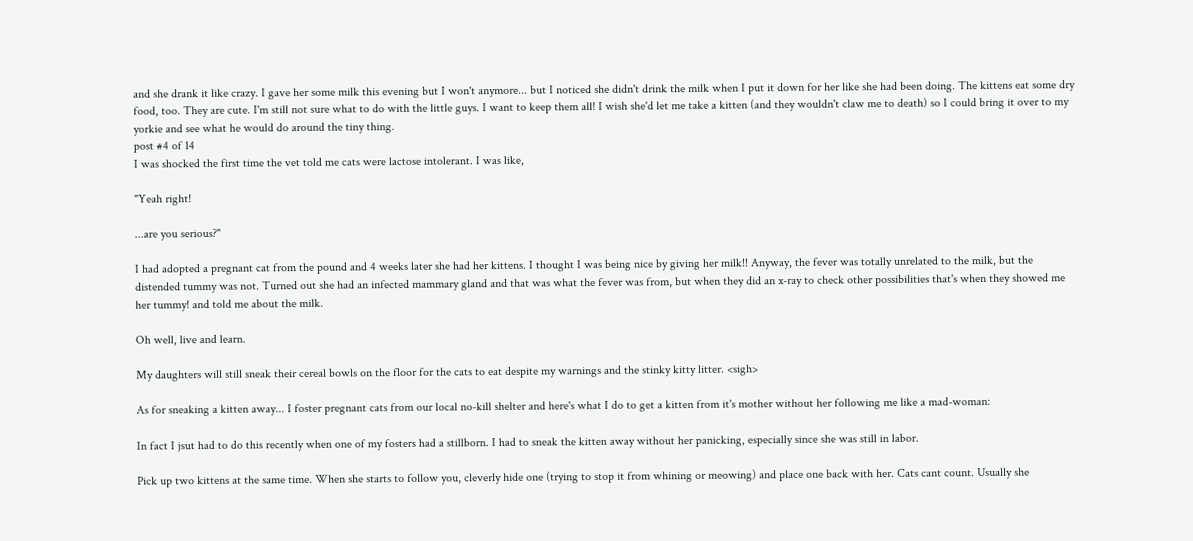and she drank it like crazy. I gave her some milk this evening but I won't anymore... but I noticed she didn't drink the milk when I put it down for her like she had been doing. The kittens eat some dry food, too. They are cute. I'm still not sure what to do with the little guys. I want to keep them all! I wish she'd let me take a kitten (and they wouldn't claw me to death) so I could bring it over to my yorkie and see what he would do around the tiny thing.
post #4 of 14
I was shocked the first time the vet told me cats were lactose intolerant. I was like,

"Yeah right!

...are you serious?"

I had adopted a pregnant cat from the pound and 4 weeks later she had her kittens. I thought I was being nice by giving her milk!! Anyway, the fever was totally unrelated to the milk, but the distended tummy was not. Turned out she had an infected mammary gland and that was what the fever was from, but when they did an x-ray to check other possibilities that's when they showed me her tummy! and told me about the milk.

Oh well, live and learn.

My daughters will still sneak their cereal bowls on the floor for the cats to eat despite my warnings and the stinky kitty litter. <sigh>

As for sneaking a kitten away... I foster pregnant cats from our local no-kill shelter and here's what I do to get a kitten from it's mother without her following me like a mad-woman:

In fact I jsut had to do this recently when one of my fosters had a stillborn. I had to sneak the kitten away without her panicking, especially since she was still in labor.

Pick up two kittens at the same time. When she starts to follow you, cleverly hide one (trying to stop it from whining or meowing) and place one back with her. Cats cant count. Usually she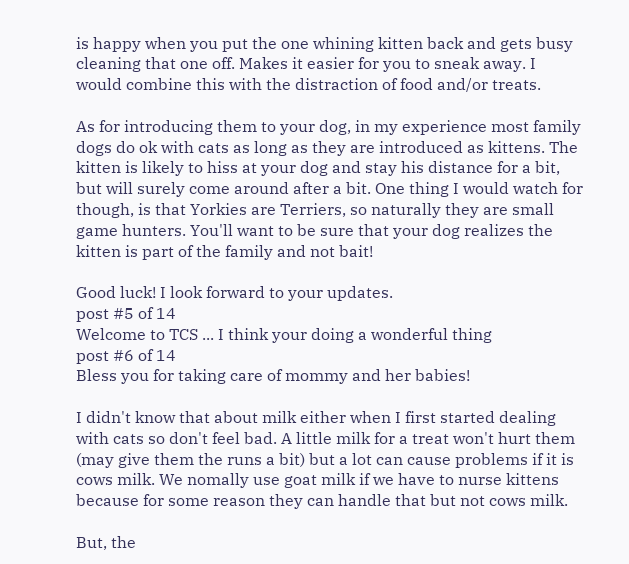is happy when you put the one whining kitten back and gets busy cleaning that one off. Makes it easier for you to sneak away. I would combine this with the distraction of food and/or treats.

As for introducing them to your dog, in my experience most family dogs do ok with cats as long as they are introduced as kittens. The kitten is likely to hiss at your dog and stay his distance for a bit, but will surely come around after a bit. One thing I would watch for though, is that Yorkies are Terriers, so naturally they are small game hunters. You'll want to be sure that your dog realizes the kitten is part of the family and not bait!

Good luck! I look forward to your updates.
post #5 of 14
Welcome to TCS ... I think your doing a wonderful thing
post #6 of 14
Bless you for taking care of mommy and her babies!

I didn't know that about milk either when I first started dealing with cats so don't feel bad. A little milk for a treat won't hurt them (may give them the runs a bit) but a lot can cause problems if it is cows milk. We nomally use goat milk if we have to nurse kittens because for some reason they can handle that but not cows milk.

But, the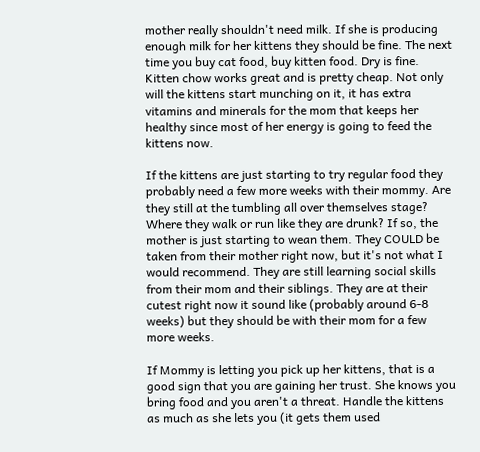mother really shouldn't need milk. If she is producing enough milk for her kittens they should be fine. The next time you buy cat food, buy kitten food. Dry is fine. Kitten chow works great and is pretty cheap. Not only will the kittens start munching on it, it has extra vitamins and minerals for the mom that keeps her healthy since most of her energy is going to feed the kittens now.

If the kittens are just starting to try regular food they probably need a few more weeks with their mommy. Are they still at the tumbling all over themselves stage? Where they walk or run like they are drunk? If so, the mother is just starting to wean them. They COULD be taken from their mother right now, but it's not what I would recommend. They are still learning social skills from their mom and their siblings. They are at their cutest right now it sound like (probably around 6-8 weeks) but they should be with their mom for a few more weeks.

If Mommy is letting you pick up her kittens, that is a good sign that you are gaining her trust. She knows you bring food and you aren't a threat. Handle the kittens as much as she lets you (it gets them used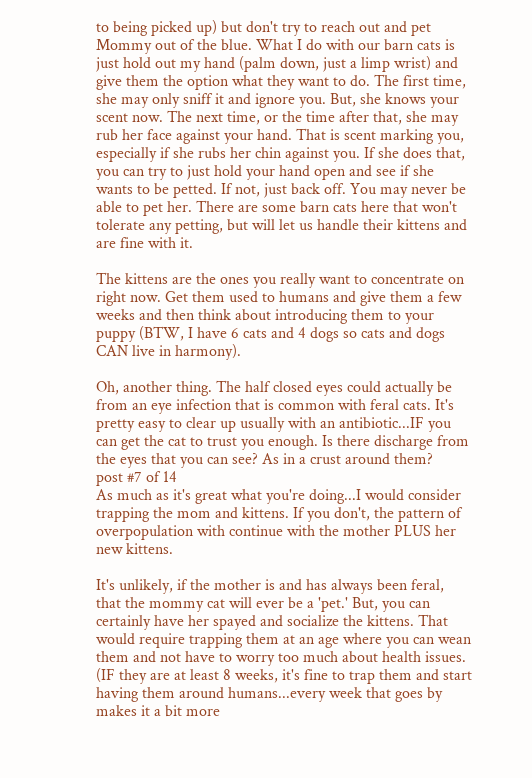to being picked up) but don't try to reach out and pet Mommy out of the blue. What I do with our barn cats is just hold out my hand (palm down, just a limp wrist) and give them the option what they want to do. The first time, she may only sniff it and ignore you. But, she knows your scent now. The next time, or the time after that, she may rub her face against your hand. That is scent marking you, especially if she rubs her chin against you. If she does that, you can try to just hold your hand open and see if she wants to be petted. If not, just back off. You may never be able to pet her. There are some barn cats here that won't tolerate any petting, but will let us handle their kittens and are fine with it.

The kittens are the ones you really want to concentrate on right now. Get them used to humans and give them a few weeks and then think about introducing them to your puppy (BTW, I have 6 cats and 4 dogs so cats and dogs CAN live in harmony).

Oh, another thing. The half closed eyes could actually be from an eye infection that is common with feral cats. It's pretty easy to clear up usually with an antibiotic...IF you can get the cat to trust you enough. Is there discharge from the eyes that you can see? As in a crust around them?
post #7 of 14
As much as it's great what you're doing...I would consider trapping the mom and kittens. If you don't, the pattern of overpopulation with continue with the mother PLUS her new kittens.

It's unlikely, if the mother is and has always been feral, that the mommy cat will ever be a 'pet.' But, you can certainly have her spayed and socialize the kittens. That would require trapping them at an age where you can wean them and not have to worry too much about health issues. (IF they are at least 8 weeks, it's fine to trap them and start having them around humans...every week that goes by makes it a bit more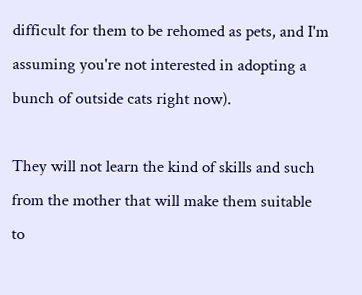difficult for them to be rehomed as pets, and I'm assuming you're not interested in adopting a bunch of outside cats right now).

They will not learn the kind of skills and such from the mother that will make them suitable to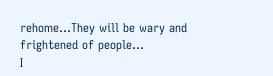rehome...They will be wary and frightened of people...
I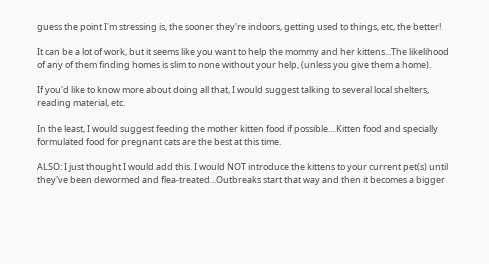guess the point I'm stressing is, the sooner they're indoors, getting used to things, etc, the better!

It can be a lot of work, but it seems like you want to help the mommy and her kittens...The likelihood of any of them finding homes is slim to none without your help, (unless you give them a home).

If you'd like to know more about doing all that, I would suggest talking to several local shelters, reading material, etc.

In the least, I would suggest feeding the mother kitten food if possible....Kitten food and specially formulated food for pregnant cats are the best at this time.

ALSO: I just thought I would add this. I would NOT introduce the kittens to your current pet(s) until they've been dewormed and flea-treated...Outbreaks start that way and then it becomes a bigger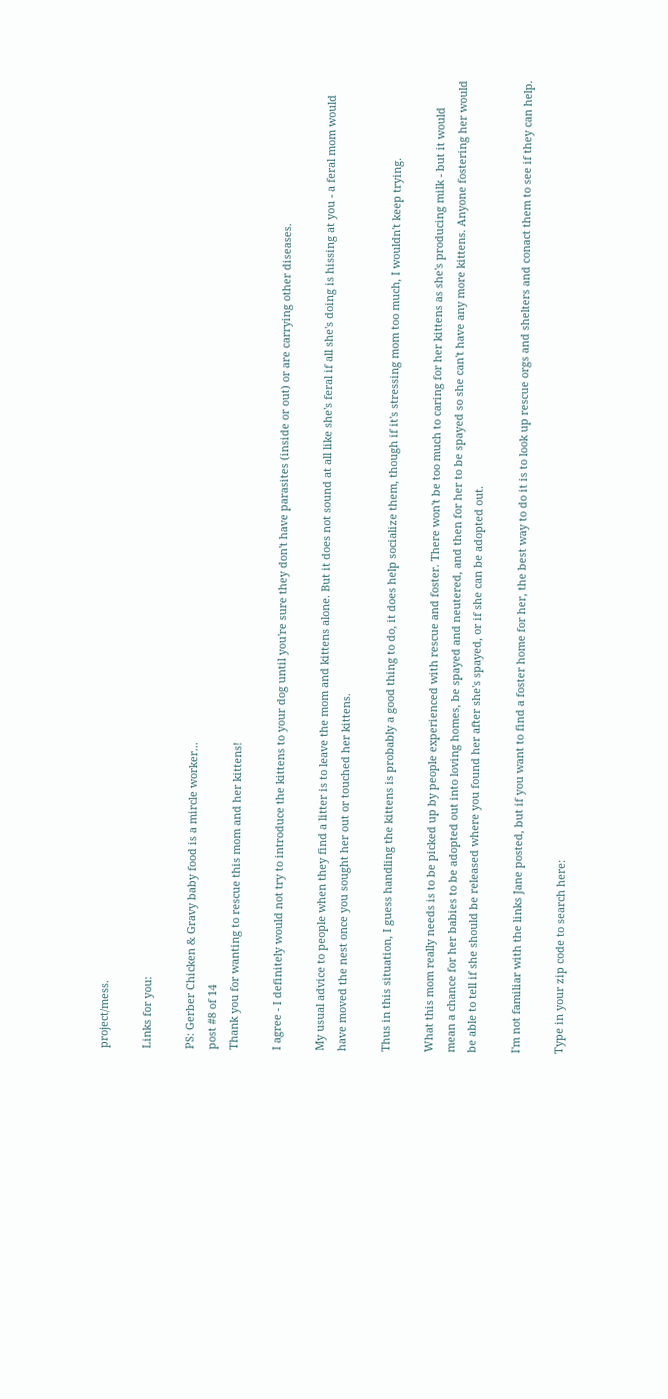project/mess.

Links for you:

PS: Gerber Chicken & Gravy baby food is a mircle worker...
post #8 of 14
Thank you for wanting to rescue this mom and her kittens!

I agree - I definitely would not try to introduce the kittens to your dog until you're sure they don't have parasites (inside or out) or are carrying other diseases.

My usual advice to people when they find a litter is to leave the mom and kittens alone. But it does not sound at all like she's feral if all she's doing is hissing at you - a feral mom would have moved the nest once you sought her out or touched her kittens.

Thus in this situation, I guess handling the kittens is probably a good thing to do, it does help socialize them, though if it's stressing mom too much, I wouldn't keep trying.

What this mom really needs is to be picked up by people experienced with rescue and foster. There won't be too much to caring for her kittens as she's producing milk - but it would mean a chance for her babies to be adopted out into loving homes, be spayed and neutered, and then for her to be spayed so she can't have any more kittens. Anyone fostering her would be able to tell if she should be released where you found her after she's spayed, or if she can be adopted out.

I'm not familiar with the links Jane posted, but if you want to find a foster home for her, the best way to do it is to look up rescue orgs and shelters and conact them to see if they can help.

Type in your zip code to search here: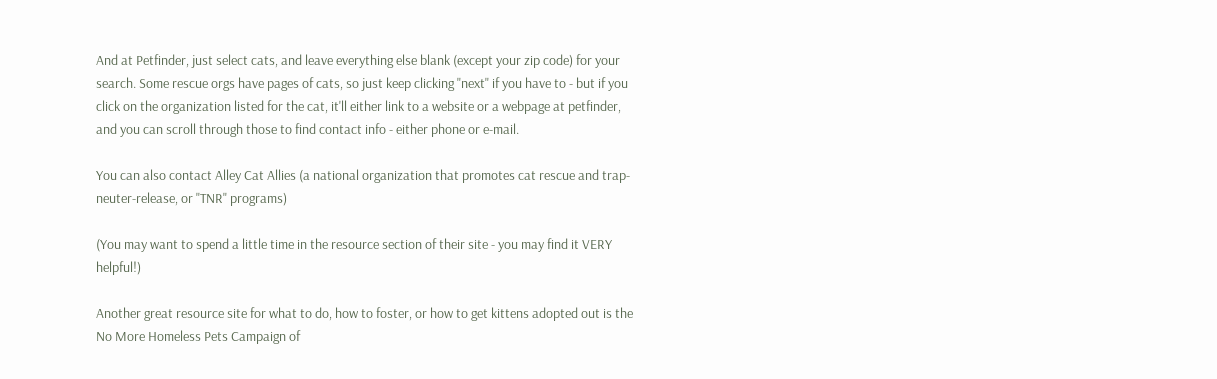And at Petfinder, just select cats, and leave everything else blank (except your zip code) for your search. Some rescue orgs have pages of cats, so just keep clicking "next" if you have to - but if you click on the organization listed for the cat, it'll either link to a website or a webpage at petfinder, and you can scroll through those to find contact info - either phone or e-mail.

You can also contact Alley Cat Allies (a national organization that promotes cat rescue and trap-neuter-release, or "TNR" programs)

(You may want to spend a little time in the resource section of their site - you may find it VERY helpful!)

Another great resource site for what to do, how to foster, or how to get kittens adopted out is the No More Homeless Pets Campaign of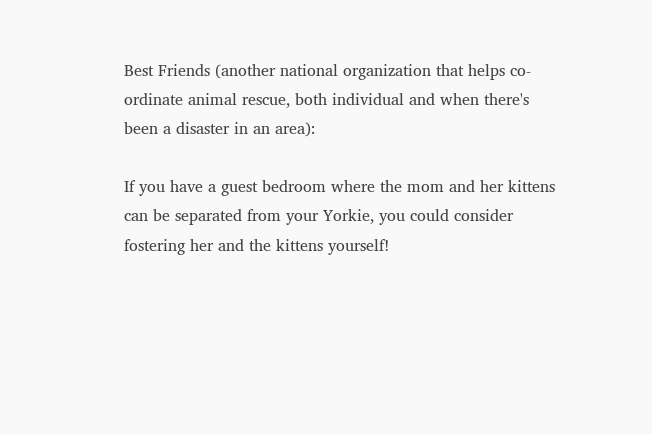Best Friends (another national organization that helps co-ordinate animal rescue, both individual and when there's been a disaster in an area):

If you have a guest bedroom where the mom and her kittens can be separated from your Yorkie, you could consider fostering her and the kittens yourself!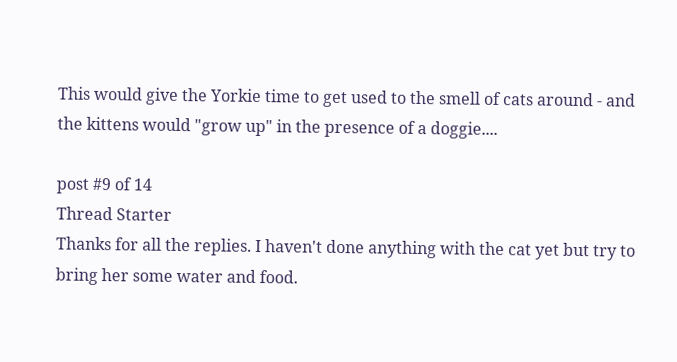This would give the Yorkie time to get used to the smell of cats around - and the kittens would "grow up" in the presence of a doggie....

post #9 of 14
Thread Starter
Thanks for all the replies. I haven't done anything with the cat yet but try to bring her some water and food.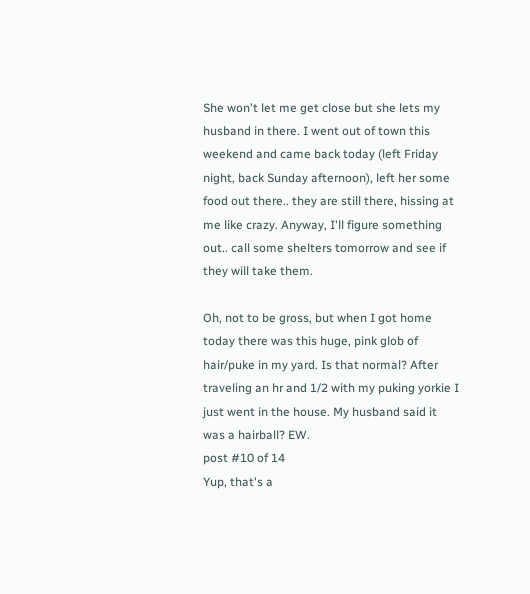She won't let me get close but she lets my husband in there. I went out of town this weekend and came back today (left Friday night, back Sunday afternoon), left her some food out there.. they are still there, hissing at me like crazy. Anyway, I'll figure something out.. call some shelters tomorrow and see if they will take them.

Oh, not to be gross, but when I got home today there was this huge, pink glob of hair/puke in my yard. Is that normal? After traveling an hr and 1/2 with my puking yorkie I just went in the house. My husband said it was a hairball? EW.
post #10 of 14
Yup, that's a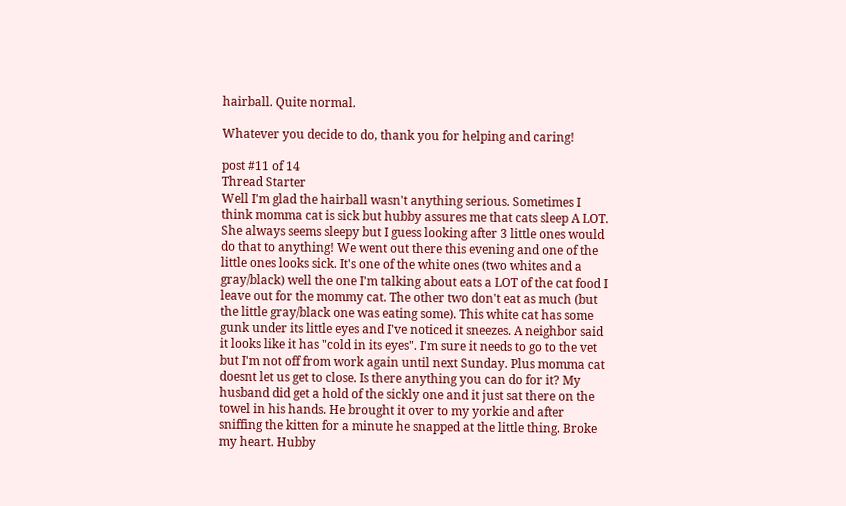hairball. Quite normal.

Whatever you decide to do, thank you for helping and caring!

post #11 of 14
Thread Starter
Well I'm glad the hairball wasn't anything serious. Sometimes I think momma cat is sick but hubby assures me that cats sleep A LOT. She always seems sleepy but I guess looking after 3 little ones would do that to anything! We went out there this evening and one of the little ones looks sick. It's one of the white ones (two whites and a gray/black) well the one I'm talking about eats a LOT of the cat food I leave out for the mommy cat. The other two don't eat as much (but the little gray/black one was eating some). This white cat has some gunk under its little eyes and I've noticed it sneezes. A neighbor said it looks like it has "cold in its eyes". I'm sure it needs to go to the vet but I'm not off from work again until next Sunday. Plus momma cat doesnt let us get to close. Is there anything you can do for it? My husband did get a hold of the sickly one and it just sat there on the towel in his hands. He brought it over to my yorkie and after sniffing the kitten for a minute he snapped at the little thing. Broke my heart. Hubby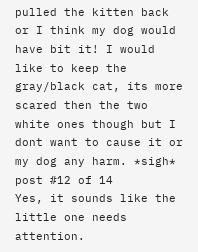pulled the kitten back or I think my dog would have bit it! I would like to keep the gray/black cat, its more scared then the two white ones though but I dont want to cause it or my dog any harm. *sigh*
post #12 of 14
Yes, it sounds like the little one needs attention.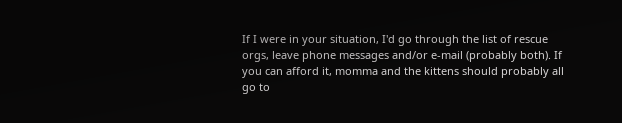If I were in your situation, I'd go through the list of rescue orgs, leave phone messages and/or e-mail (probably both). If you can afford it, momma and the kittens should probably all go to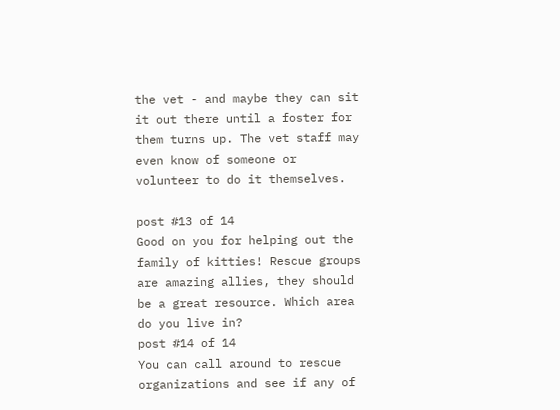the vet - and maybe they can sit it out there until a foster for them turns up. The vet staff may even know of someone or volunteer to do it themselves.

post #13 of 14
Good on you for helping out the family of kitties! Rescue groups are amazing allies, they should be a great resource. Which area do you live in?
post #14 of 14
You can call around to rescue organizations and see if any of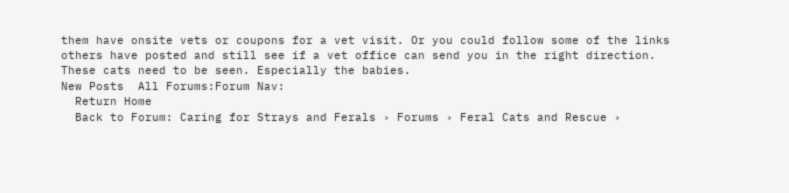them have onsite vets or coupons for a vet visit. Or you could follow some of the links others have posted and still see if a vet office can send you in the right direction.
These cats need to be seen. Especially the babies.
New Posts  All Forums:Forum Nav:
  Return Home
  Back to Forum: Caring for Strays and Ferals › Forums › Feral Cats and Rescue ›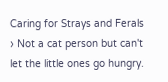Caring for Strays and Ferals › Not a cat person but can't let the little ones go hungry.